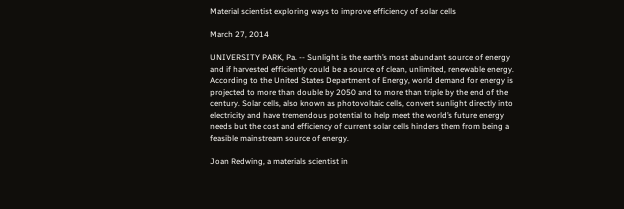Material scientist exploring ways to improve efficiency of solar cells

March 27, 2014

UNIVERSITY PARK, Pa. -- Sunlight is the earth’s most abundant source of energy and if harvested efficiently could be a source of clean, unlimited, renewable energy. According to the United States Department of Energy, world demand for energy is projected to more than double by 2050 and to more than triple by the end of the century. Solar cells, also known as photovoltaic cells, convert sunlight directly into electricity and have tremendous potential to help meet the world’s future energy needs but the cost and efficiency of current solar cells hinders them from being a feasible mainstream source of energy.

Joan Redwing, a materials scientist in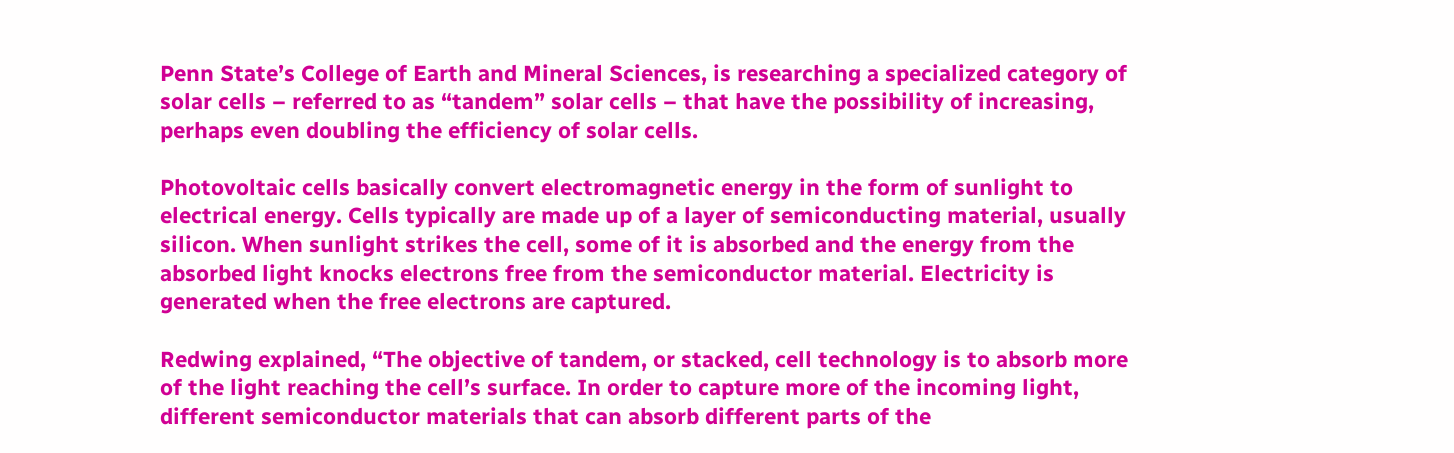Penn State’s College of Earth and Mineral Sciences, is researching a specialized category of solar cells – referred to as “tandem” solar cells – that have the possibility of increasing, perhaps even doubling the efficiency of solar cells.

Photovoltaic cells basically convert electromagnetic energy in the form of sunlight to electrical energy. Cells typically are made up of a layer of semiconducting material, usually silicon. When sunlight strikes the cell, some of it is absorbed and the energy from the absorbed light knocks electrons free from the semiconductor material. Electricity is generated when the free electrons are captured.

Redwing explained, “The objective of tandem, or stacked, cell technology is to absorb more of the light reaching the cell’s surface. In order to capture more of the incoming light, different semiconductor materials that can absorb different parts of the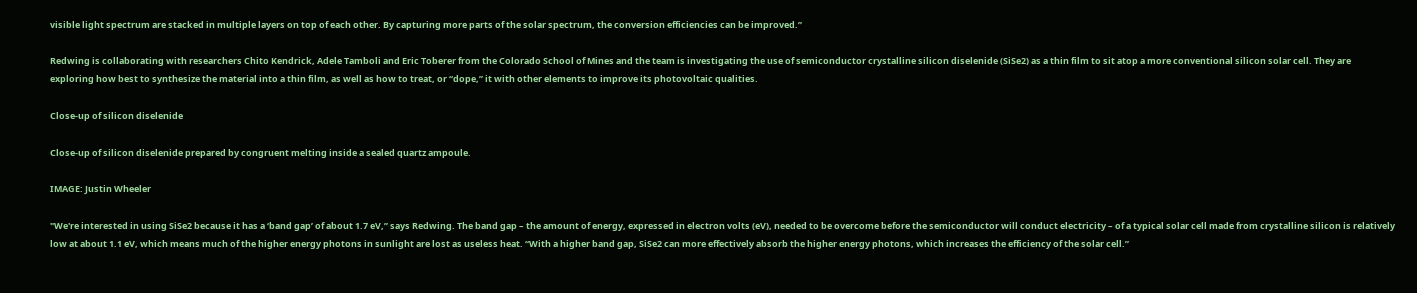visible light spectrum are stacked in multiple layers on top of each other. By capturing more parts of the solar spectrum, the conversion efficiencies can be improved.”

Redwing is collaborating with researchers Chito Kendrick, Adele Tamboli and Eric Toberer from the Colorado School of Mines and the team is investigating the use of semiconductor crystalline silicon diselenide (SiSe2) as a thin film to sit atop a more conventional silicon solar cell. They are exploring how best to synthesize the material into a thin film, as well as how to treat, or “dope,” it with other elements to improve its photovoltaic qualities.

Close-up of silicon diselenide

Close-up of silicon diselenide prepared by congruent melting inside a sealed quartz ampoule.

IMAGE: Justin Wheeler

"We're interested in using SiSe2 because it has a ‘band gap’ of about 1.7 eV,” says Redwing. The band gap – the amount of energy, expressed in electron volts (eV), needed to be overcome before the semiconductor will conduct electricity – of a typical solar cell made from crystalline silicon is relatively low at about 1.1 eV, which means much of the higher energy photons in sunlight are lost as useless heat. “With a higher band gap, SiSe2 can more effectively absorb the higher energy photons, which increases the efficiency of the solar cell.”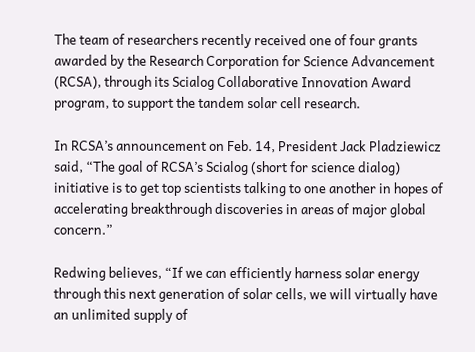The team of researchers recently received one of four grants awarded by the Research Corporation for Science Advancement (RCSA), through its Scialog Collaborative Innovation Award program, to support the tandem solar cell research.

In RCSA’s announcement on Feb. 14, President Jack Pladziewicz said, “The goal of RCSA’s Scialog (short for science dialog) initiative is to get top scientists talking to one another in hopes of accelerating breakthrough discoveries in areas of major global concern.”

Redwing believes, “If we can efficiently harness solar energy through this next generation of solar cells, we will virtually have an unlimited supply of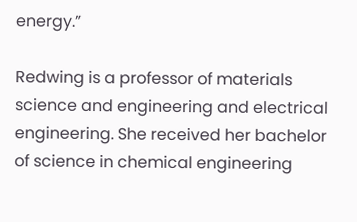energy.”

Redwing is a professor of materials science and engineering and electrical engineering. She received her bachelor of science in chemical engineering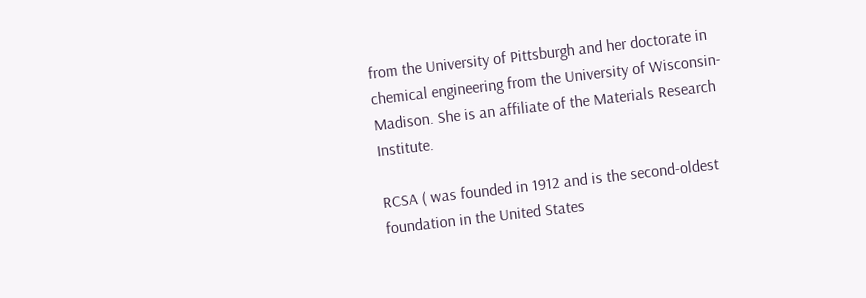from the University of Pittsburgh and her doctorate in chemical engineering from the University of Wisconsin-Madison. She is an affiliate of the Materials Research Institute.

RCSA ( was founded in 1912 and is the second-oldest foundation in the United States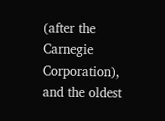(after the Carnegie Corporation), and the oldest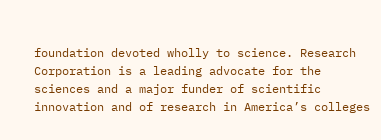foundation devoted wholly to science. Research Corporation is a leading advocate for the sciences and a major funder of scientific innovation and of research in America’s colleges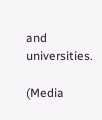and universities.

(Media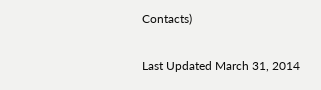Contacts)

Last Updated March 31, 2014